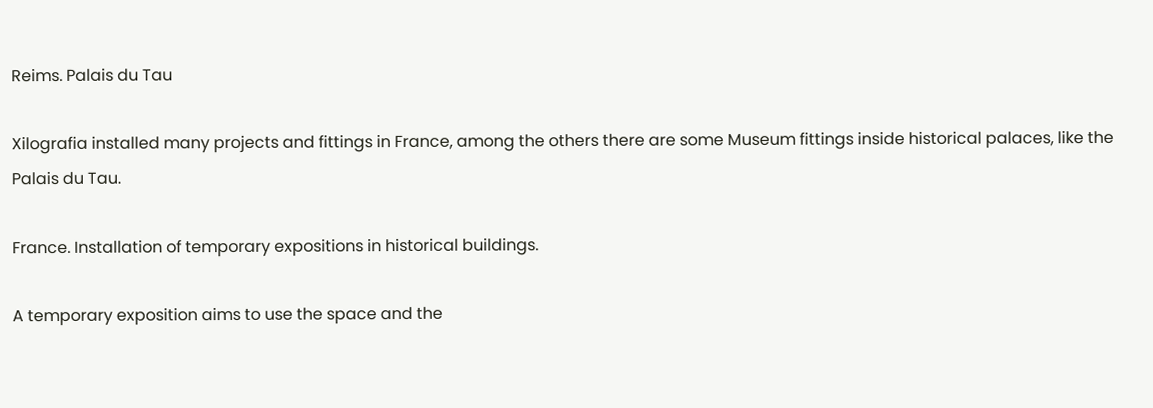Reims. Palais du Tau

Xilografia installed many projects and fittings in France, among the others there are some Museum fittings inside historical palaces, like the Palais du Tau.

France. Installation of temporary expositions in historical buildings.

A temporary exposition aims to use the space and the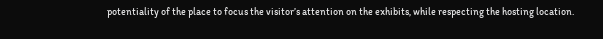potentiality of the place to focus the visitor’s attention on the exhibits, while respecting the hosting location.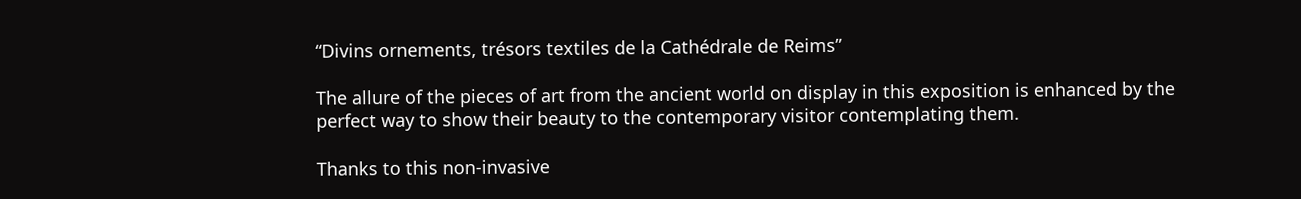“Divins ornements, trésors textiles de la Cathédrale de Reims”

The allure of the pieces of art from the ancient world on display in this exposition is enhanced by the perfect way to show their beauty to the contemporary visitor contemplating them.

Thanks to this non-invasive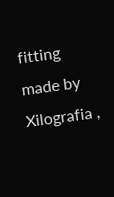fitting made by Xilografia ,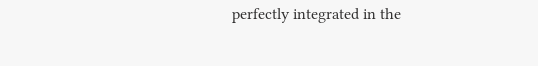perfectly integrated in the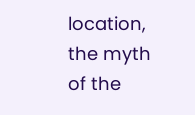location,  the myth of the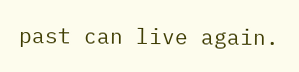past can live again.